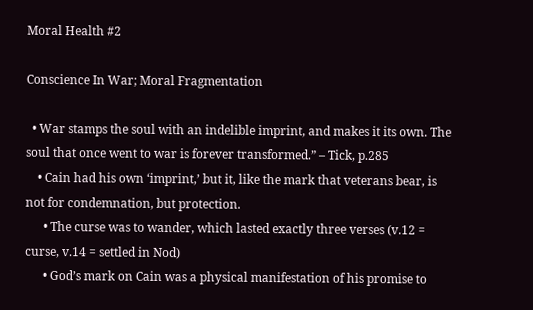Moral Health #2

Conscience In War; Moral Fragmentation

  • War stamps the soul with an indelible imprint, and makes it its own. The soul that once went to war is forever transformed.” – Tick, p.285
    • Cain had his own ‘imprint,’ but it, like the mark that veterans bear, is not for condemnation, but protection.
      • The curse was to wander, which lasted exactly three verses (v.12 = curse, v.14 = settled in Nod)
      • God’s mark on Cain was a physical manifestation of his promise to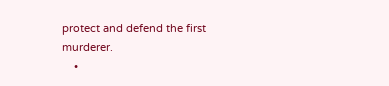protect and defend the first murderer.
    •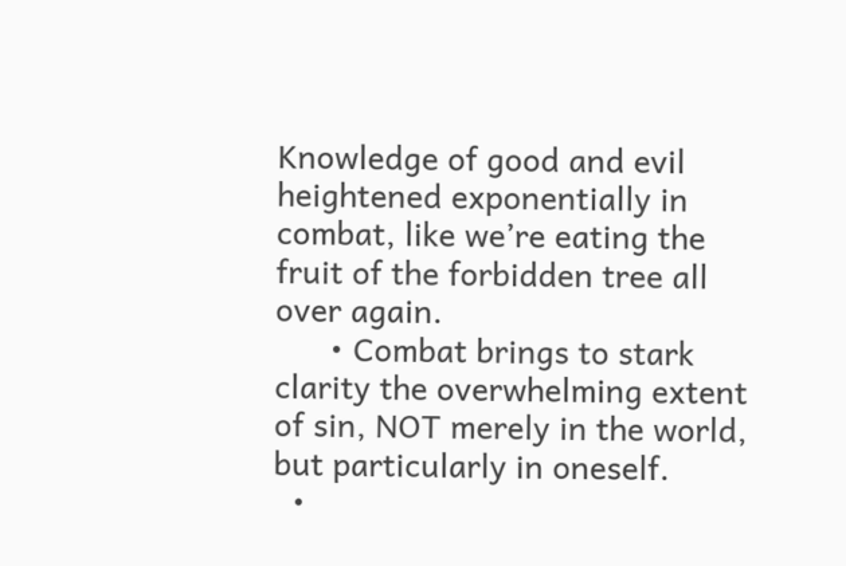Knowledge of good and evil heightened exponentially in combat, like we’re eating the fruit of the forbidden tree all over again.
      • Combat brings to stark clarity the overwhelming extent of sin, NOT merely in the world, but particularly in oneself.
  •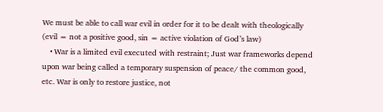We must be able to call war evil in order for it to be dealt with theologically (evil = not a positive good, sin = active violation of God’s law)
    • War is a limited evil executed with restraint; Just war frameworks depend upon war being called a temporary suspension of peace/ the common good, etc. War is only to restore justice, not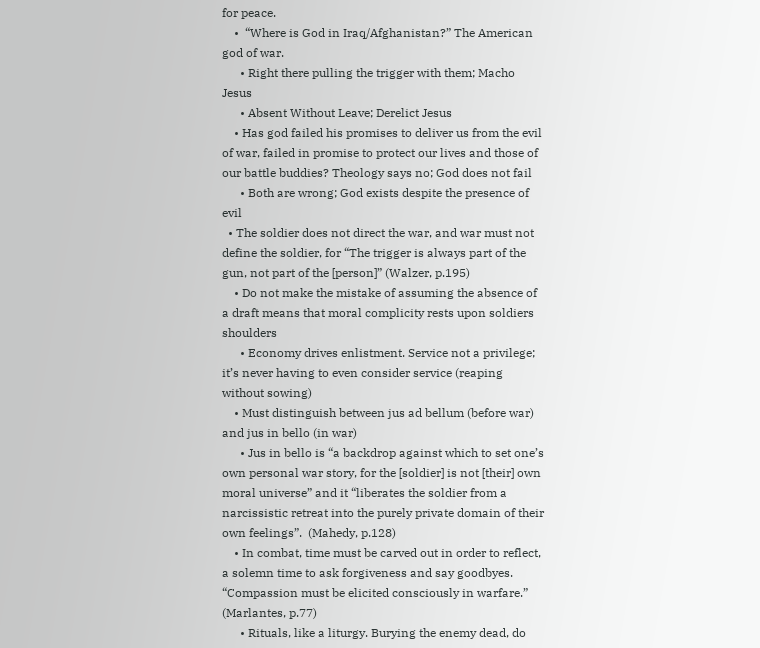for peace.
    •  “Where is God in Iraq/Afghanistan?” The American god of war.
      • Right there pulling the trigger with them; Macho Jesus
      • Absent Without Leave; Derelict Jesus
    • Has god failed his promises to deliver us from the evil of war, failed in promise to protect our lives and those of our battle buddies? Theology says no; God does not fail
      • Both are wrong; God exists despite the presence of evil
  • The soldier does not direct the war, and war must not define the soldier, for “The trigger is always part of the gun, not part of the [person]” (Walzer, p.195)
    • Do not make the mistake of assuming the absence of a draft means that moral complicity rests upon soldiers shoulders
      • Economy drives enlistment. Service not a privilege; it’s never having to even consider service (reaping without sowing)
    • Must distinguish between jus ad bellum (before war) and jus in bello (in war)
      • Jus in bello is “a backdrop against which to set one’s own personal war story, for the [soldier] is not [their] own moral universe” and it “liberates the soldier from a narcissistic retreat into the purely private domain of their own feelings”.  (Mahedy, p.128)
    • In combat, time must be carved out in order to reflect, a solemn time to ask forgiveness and say goodbyes. “Compassion must be elicited consciously in warfare.” (Marlantes, p.77)
      • Rituals, like a liturgy. Burying the enemy dead, do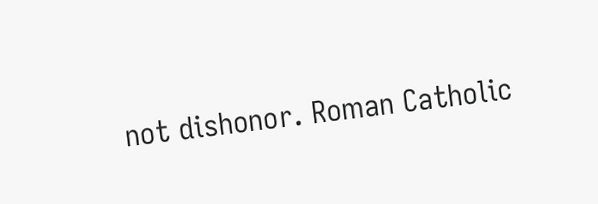not dishonor. Roman Catholic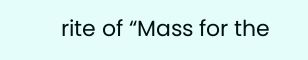rite of “Mass for the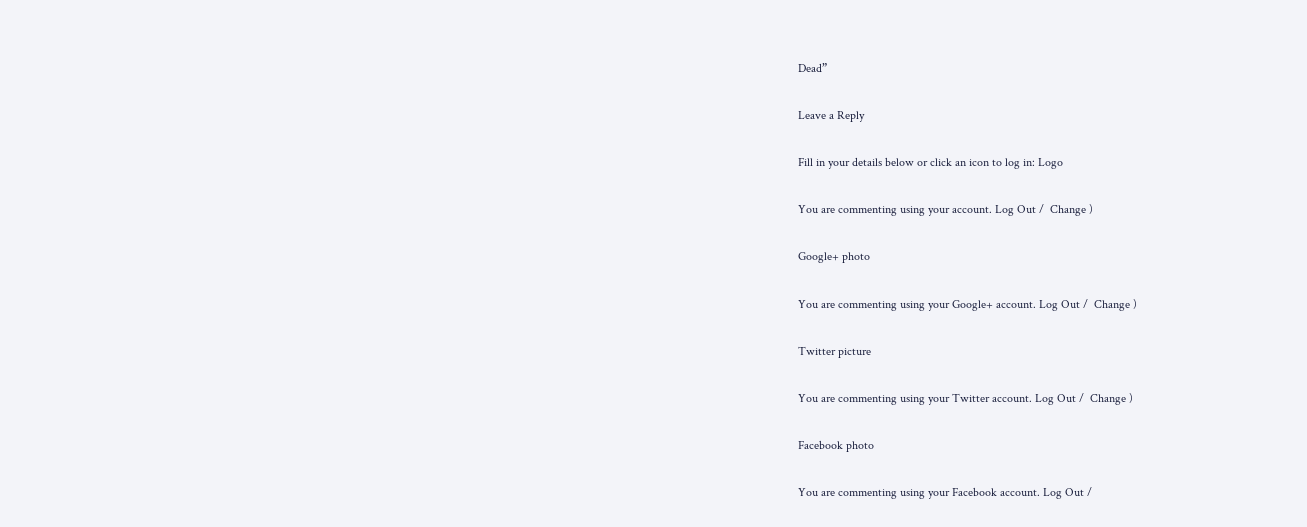Dead”

Leave a Reply

Fill in your details below or click an icon to log in: Logo

You are commenting using your account. Log Out /  Change )

Google+ photo

You are commenting using your Google+ account. Log Out /  Change )

Twitter picture

You are commenting using your Twitter account. Log Out /  Change )

Facebook photo

You are commenting using your Facebook account. Log Out /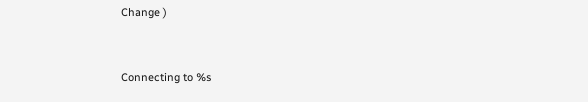Change )


Connecting to %s